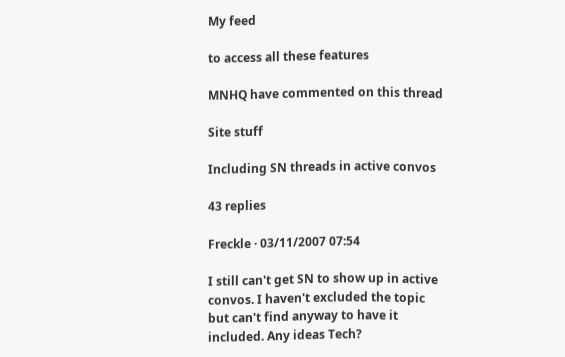My feed

to access all these features

MNHQ have commented on this thread

Site stuff

Including SN threads in active convos

43 replies

Freckle · 03/11/2007 07:54

I still can't get SN to show up in active convos. I haven't excluded the topic but can't find anyway to have it included. Any ideas Tech?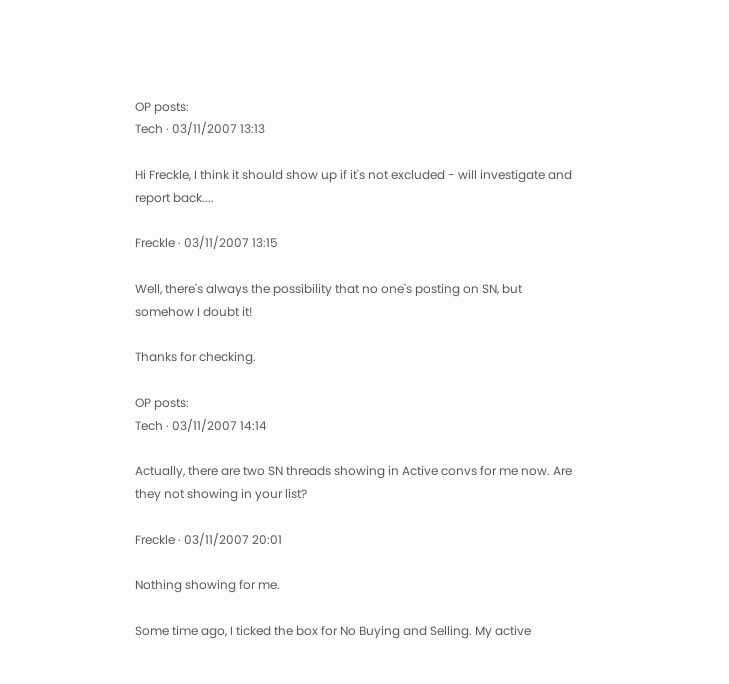OP posts:
Tech · 03/11/2007 13:13

Hi Freckle, I think it should show up if it's not excluded - will investigate and report back....

Freckle · 03/11/2007 13:15

Well, there's always the possibility that no one's posting on SN, but somehow I doubt it!

Thanks for checking.

OP posts:
Tech · 03/11/2007 14:14

Actually, there are two SN threads showing in Active convs for me now. Are they not showing in your list?

Freckle · 03/11/2007 20:01

Nothing showing for me.

Some time ago, I ticked the box for No Buying and Selling. My active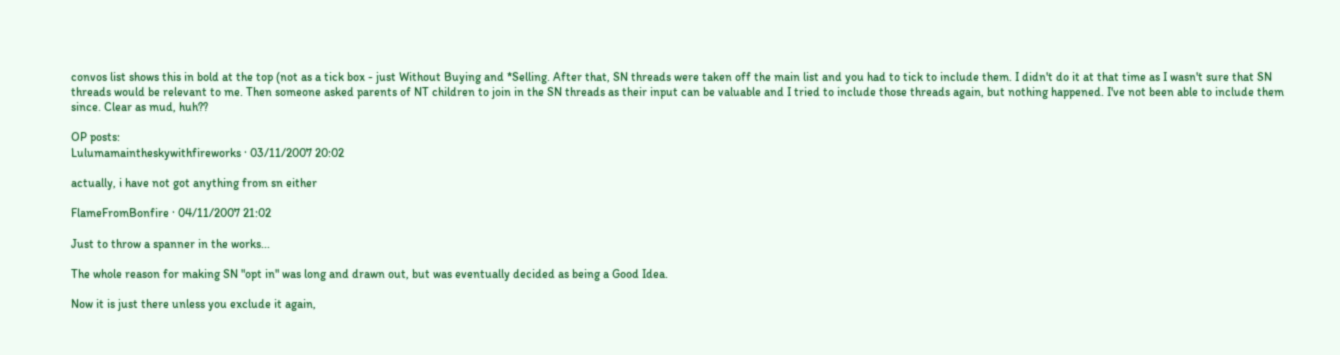convos list shows this in bold at the top (not as a tick box - just Without Buying and *Selling. After that, SN threads were taken off the main list and you had to tick to include them. I didn't do it at that time as I wasn't sure that SN threads would be relevant to me. Then someone asked parents of NT children to join in the SN threads as their input can be valuable and I tried to include those threads again, but nothing happened. I've not been able to include them since. Clear as mud, huh??

OP posts:
Lulumamaintheskywithfireworks · 03/11/2007 20:02

actually, i have not got anything from sn either

FlameFromBonfire · 04/11/2007 21:02

Just to throw a spanner in the works...

The whole reason for making SN "opt in" was long and drawn out, but was eventually decided as being a Good Idea.

Now it is just there unless you exclude it again,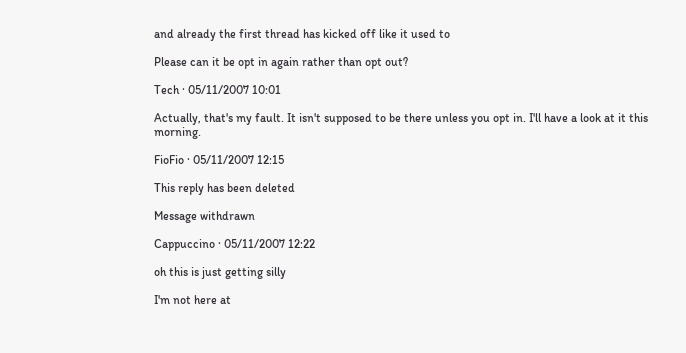and already the first thread has kicked off like it used to

Please can it be opt in again rather than opt out?

Tech · 05/11/2007 10:01

Actually, that's my fault. It isn't supposed to be there unless you opt in. I'll have a look at it this morning.

FioFio · 05/11/2007 12:15

This reply has been deleted

Message withdrawn

Cappuccino · 05/11/2007 12:22

oh this is just getting silly

I'm not here at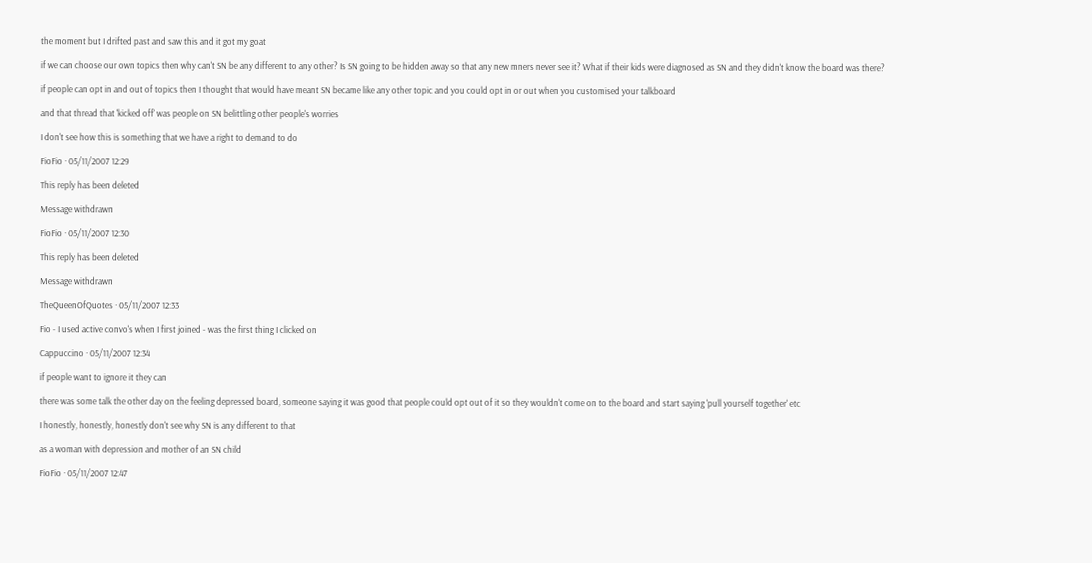the moment but I drifted past and saw this and it got my goat

if we can choose our own topics then why can't SN be any different to any other? Is SN going to be hidden away so that any new mners never see it? What if their kids were diagnosed as SN and they didn't know the board was there?

if people can opt in and out of topics then I thought that would have meant SN became like any other topic and you could opt in or out when you customised your talkboard

and that thread that 'kicked off' was people on SN belittling other people's worries

I don't see how this is something that we have a right to demand to do

FioFio · 05/11/2007 12:29

This reply has been deleted

Message withdrawn

FioFio · 05/11/2007 12:30

This reply has been deleted

Message withdrawn

TheQueenOfQuotes · 05/11/2007 12:33

Fio - I used active convo's when I first joined - was the first thing I clicked on

Cappuccino · 05/11/2007 12:34

if people want to ignore it they can

there was some talk the other day on the feeling depressed board, someone saying it was good that people could opt out of it so they wouldn't come on to the board and start saying 'pull yourself together' etc

I honestly, honestly, honestly don't see why SN is any different to that

as a woman with depression and mother of an SN child

FioFio · 05/11/2007 12:47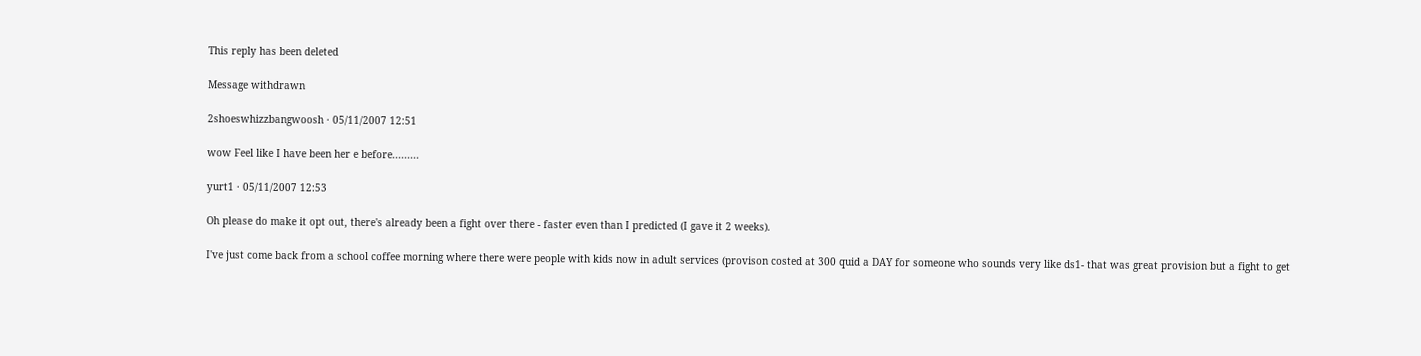This reply has been deleted

Message withdrawn

2shoeswhizzbangwoosh · 05/11/2007 12:51

wow Feel like I have been her e before.........

yurt1 · 05/11/2007 12:53

Oh please do make it opt out, there's already been a fight over there - faster even than I predicted (I gave it 2 weeks).

I've just come back from a school coffee morning where there were people with kids now in adult services (provison costed at 300 quid a DAY for someone who sounds very like ds1- that was great provision but a fight to get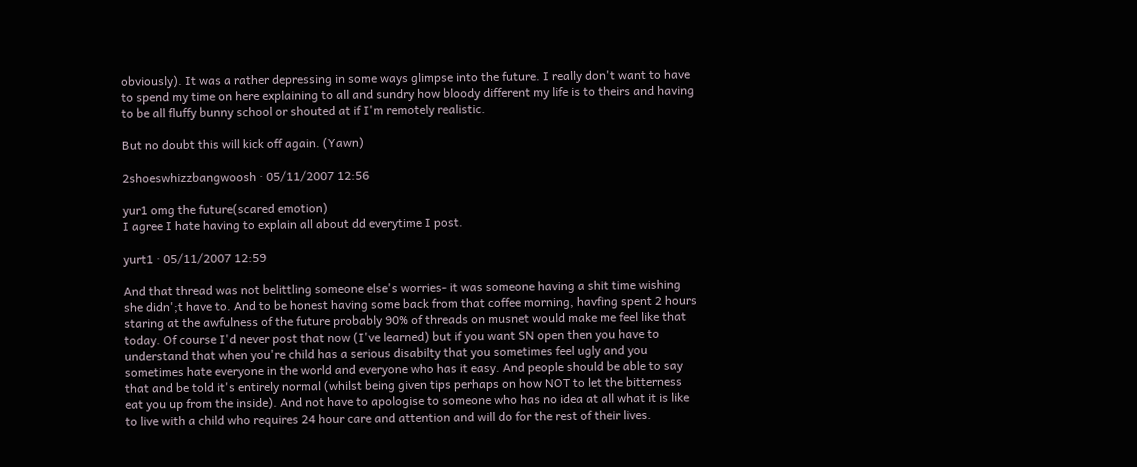obviously). It was a rather depressing in some ways glimpse into the future. I really don't want to have to spend my time on here explaining to all and sundry how bloody different my life is to theirs and having to be all fluffy bunny school or shouted at if I'm remotely realistic.

But no doubt this will kick off again. (Yawn)

2shoeswhizzbangwoosh · 05/11/2007 12:56

yur1 omg the future(scared emotion)
I agree I hate having to explain all about dd everytime I post.

yurt1 · 05/11/2007 12:59

And that thread was not belittling someone else's worries- it was someone having a shit time wishing she didn';t have to. And to be honest having some back from that coffee morning, havfing spent 2 hours staring at the awfulness of the future probably 90% of threads on musnet would make me feel like that today. Of course I'd never post that now (I've learned) but if you want SN open then you have to understand that when you're child has a serious disabilty that you sometimes feel ugly and you sometimes hate everyone in the world and everyone who has it easy. And people should be able to say that and be told it's entirely normal (whilst being given tips perhaps on how NOT to let the bitterness eat you up from the inside). And not have to apologise to someone who has no idea at all what it is like to live with a child who requires 24 hour care and attention and will do for the rest of their lives.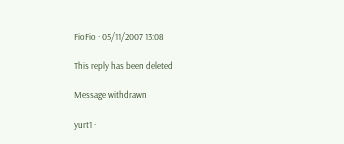FioFio · 05/11/2007 13:08

This reply has been deleted

Message withdrawn

yurt1 ·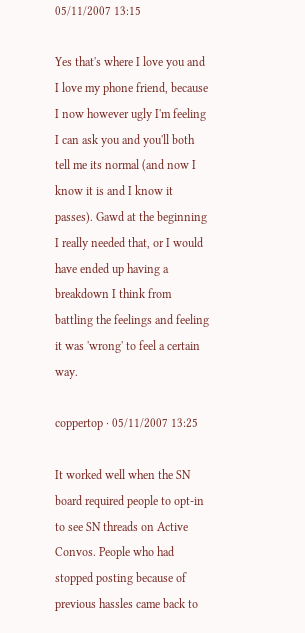05/11/2007 13:15

Yes that's where I love you and I love my phone friend, because I now however ugly I'm feeling I can ask you and you'll both tell me its normal (and now I know it is and I know it passes). Gawd at the beginning I really needed that, or I would have ended up having a breakdown I think from battling the feelings and feeling it was 'wrong' to feel a certain way.

coppertop · 05/11/2007 13:25

It worked well when the SN board required people to opt-in to see SN threads on Active Convos. People who had stopped posting because of previous hassles came back to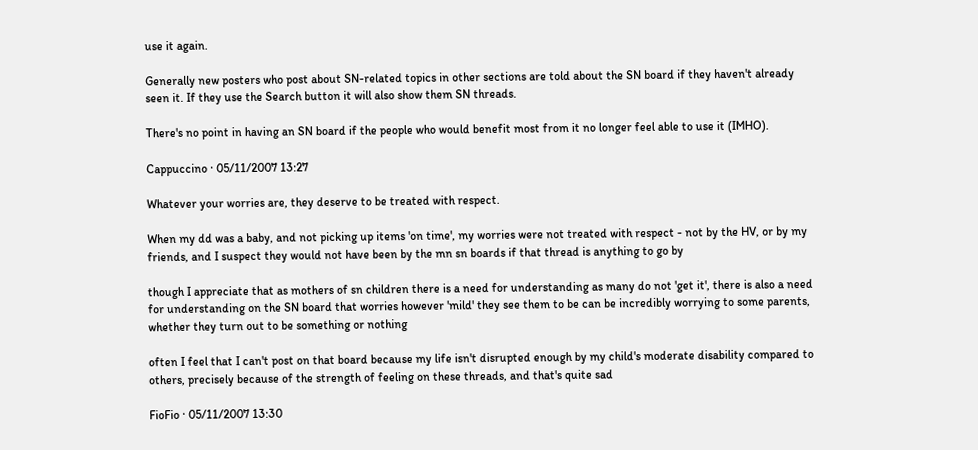use it again.

Generally new posters who post about SN-related topics in other sections are told about the SN board if they haven't already seen it. If they use the Search button it will also show them SN threads.

There's no point in having an SN board if the people who would benefit most from it no longer feel able to use it (IMHO).

Cappuccino · 05/11/2007 13:27

Whatever your worries are, they deserve to be treated with respect.

When my dd was a baby, and not picking up items 'on time', my worries were not treated with respect - not by the HV, or by my friends, and I suspect they would not have been by the mn sn boards if that thread is anything to go by

though I appreciate that as mothers of sn children there is a need for understanding as many do not 'get it', there is also a need for understanding on the SN board that worries however 'mild' they see them to be can be incredibly worrying to some parents, whether they turn out to be something or nothing

often I feel that I can't post on that board because my life isn't disrupted enough by my child's moderate disability compared to others, precisely because of the strength of feeling on these threads, and that's quite sad

FioFio · 05/11/2007 13:30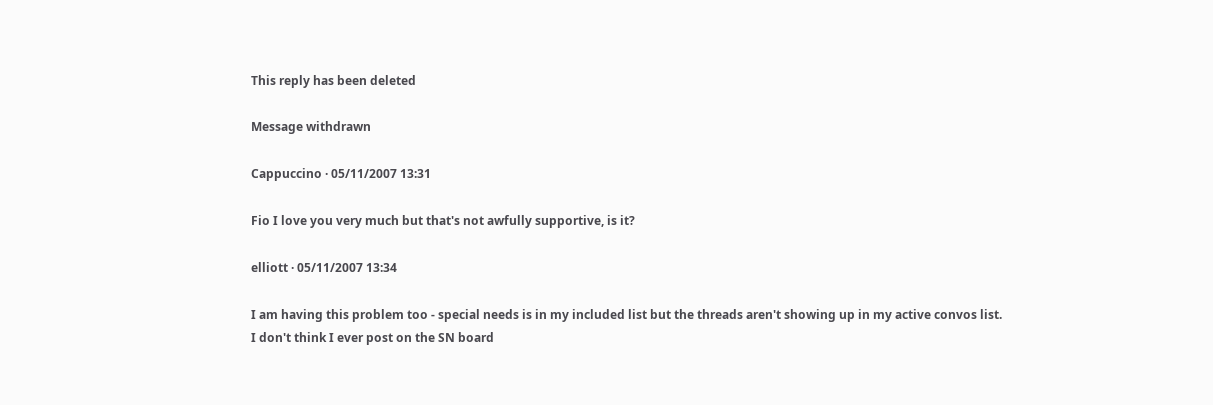This reply has been deleted

Message withdrawn

Cappuccino · 05/11/2007 13:31

Fio I love you very much but that's not awfully supportive, is it?

elliott · 05/11/2007 13:34

I am having this problem too - special needs is in my included list but the threads aren't showing up in my active convos list.
I don't think I ever post on the SN board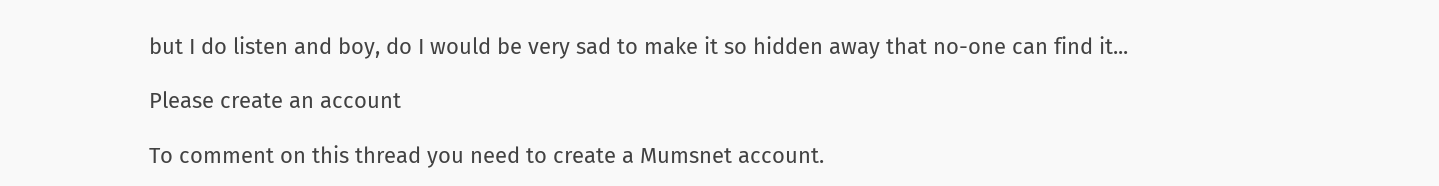but I do listen and boy, do I would be very sad to make it so hidden away that no-one can find it...

Please create an account

To comment on this thread you need to create a Mumsnet account.